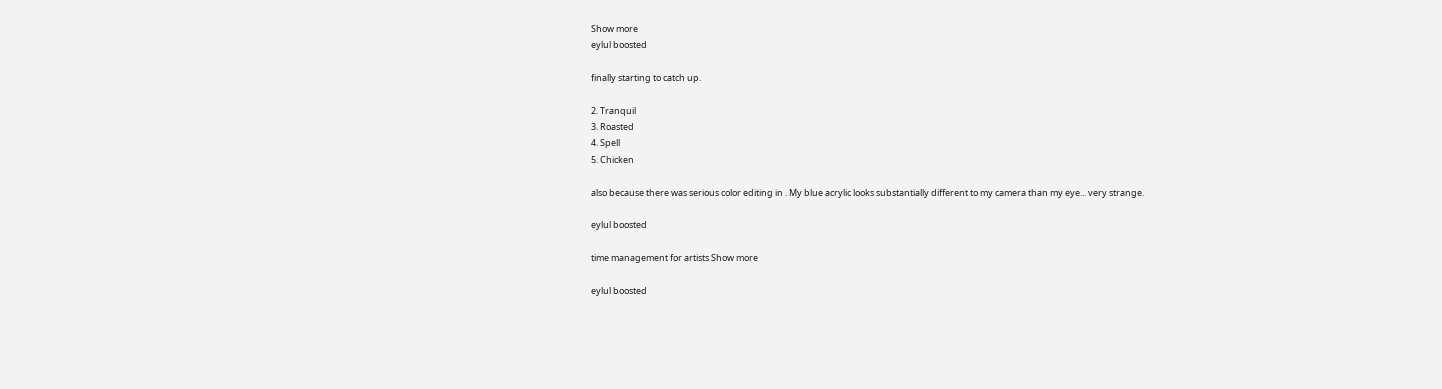Show more
eylul boosted

finally starting to catch up.

2. Tranquil
3. Roasted
4. Spell
5. Chicken

also because there was serious color editing in . My blue acrylic looks substantially different to my camera than my eye... very strange.

eylul boosted

time management for artists Show more

eylul boosted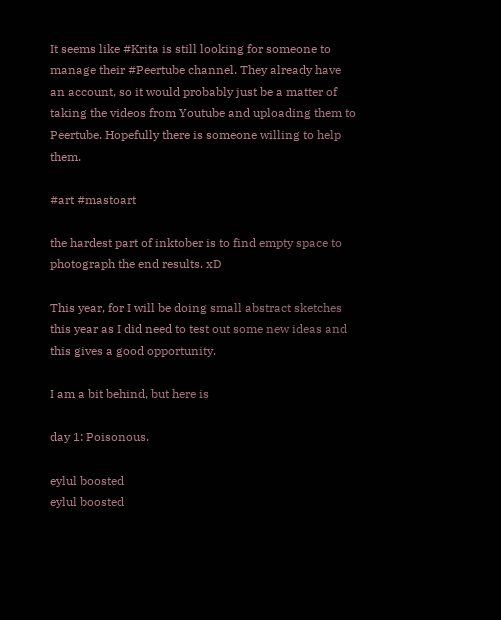It seems like #Krita is still looking for someone to manage their #Peertube channel. They already have an account, so it would probably just be a matter of taking the videos from Youtube and uploading them to Peertube. Hopefully there is someone willing to help them.

#art #mastoart

the hardest part of inktober is to find empty space to photograph the end results. xD

This year, for I will be doing small abstract sketches this year as I did need to test out some new ideas and this gives a good opportunity.

I am a bit behind, but here is

day 1: Poisonous.

eylul boosted
eylul boosted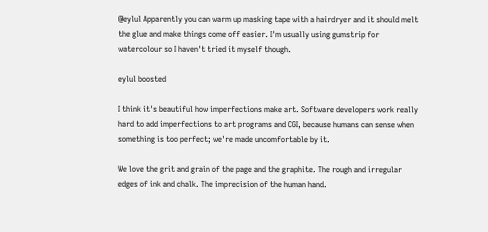@eylul Apparently you can warm up masking tape with a hairdryer and it should melt the glue and make things come off easier. I'm usually using gumstrip for watercolour so I haven't tried it myself though.

eylul boosted

I think it's beautiful how imperfections make art. Software developers work really hard to add imperfections to art programs and CGI, because humans can sense when something is too perfect; we're made uncomfortable by it.

We love the grit and grain of the page and the graphite. The rough and irregular edges of ink and chalk. The imprecision of the human hand.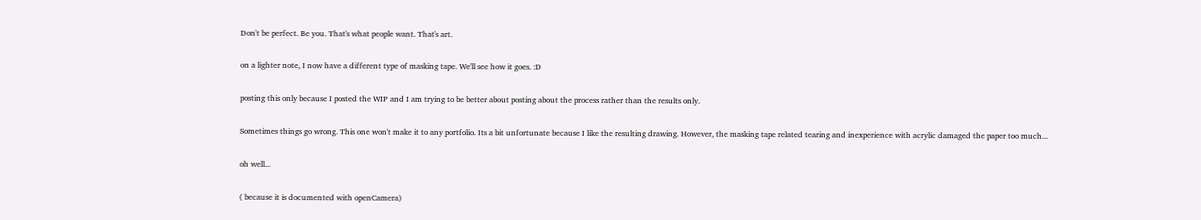Don't be perfect. Be you. That's what people want. That's art.

on a lighter note, I now have a different type of masking tape. We'll see how it goes. :D

posting this only because I posted the WIP and I am trying to be better about posting about the process rather than the results only.

Sometimes things go wrong. This one won't make it to any portfolio. Its a bit unfortunate because I like the resulting drawing. However, the masking tape related tearing and inexperience with acrylic damaged the paper too much...

oh well...

( because it is documented with openCamera)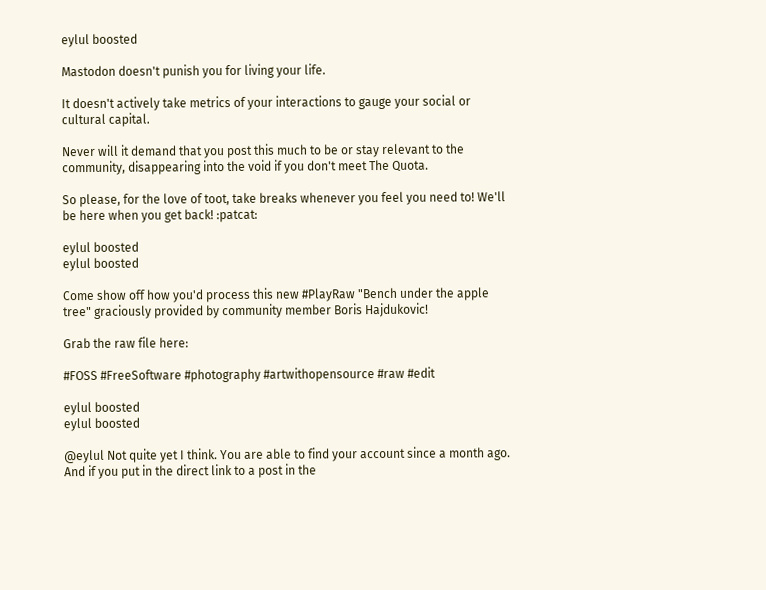eylul boosted

Mastodon doesn't punish you for living your life.

It doesn't actively take metrics of your interactions to gauge your social or cultural capital.

Never will it demand that you post this much to be or stay relevant to the community, disappearing into the void if you don't meet The Quota.

So please, for the love of toot, take breaks whenever you feel you need to! We'll be here when you get back! :patcat:

eylul boosted
eylul boosted

Come show off how you'd process this new #PlayRaw "Bench under the apple tree" graciously provided by community member Boris Hajdukovic!

Grab the raw file here:

#FOSS #FreeSoftware #photography #artwithopensource #raw #edit

eylul boosted
eylul boosted

@eylul Not quite yet I think. You are able to find your account since a month ago. And if you put in the direct link to a post in the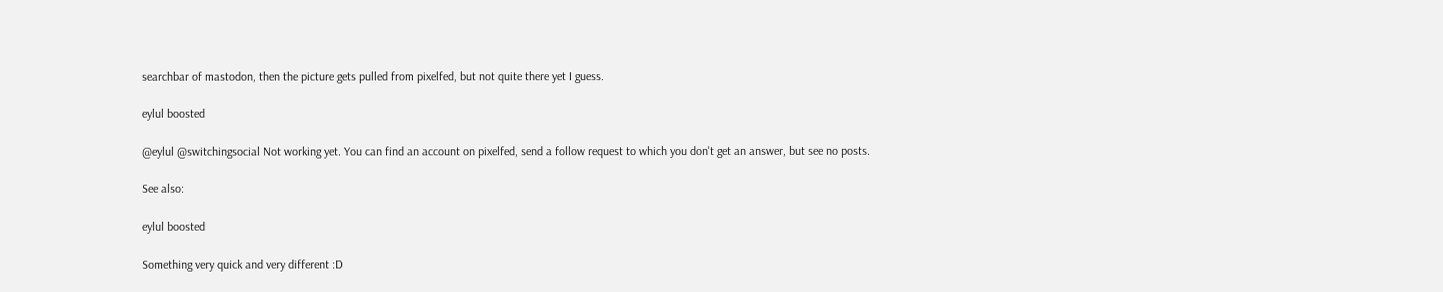searchbar of mastodon, then the picture gets pulled from pixelfed, but not quite there yet I guess.

eylul boosted

@eylul @switchingsocial Not working yet. You can find an account on pixelfed, send a follow request to which you don't get an answer, but see no posts.

See also:

eylul boosted

Something very quick and very different :D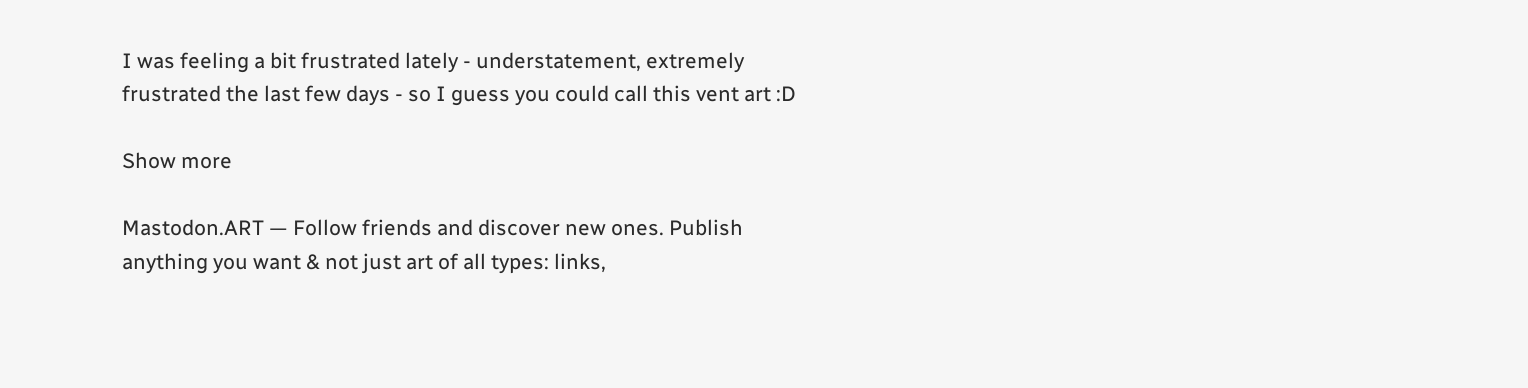I was feeling a bit frustrated lately - understatement, extremely frustrated the last few days - so I guess you could call this vent art :D

Show more

Mastodon.ART — Follow friends and discover new ones. Publish anything you want & not just art of all types: links,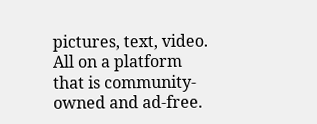pictures, text, video. All on a platform that is community-owned and ad-free.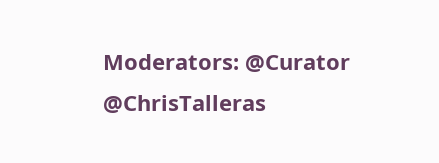Moderators: @Curator @ChrisTalleras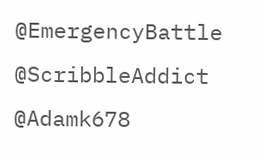@EmergencyBattle @ScribbleAddict @Adamk678